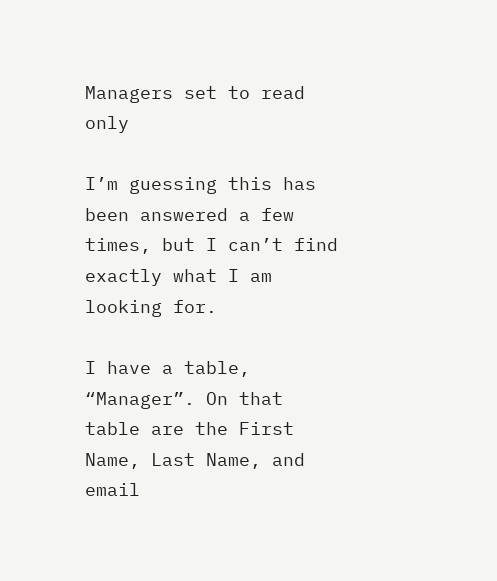Managers set to read only

I’m guessing this has been answered a few times, but I can’t find exactly what I am looking for.

I have a table, “Manager”. On that table are the First Name, Last Name, and email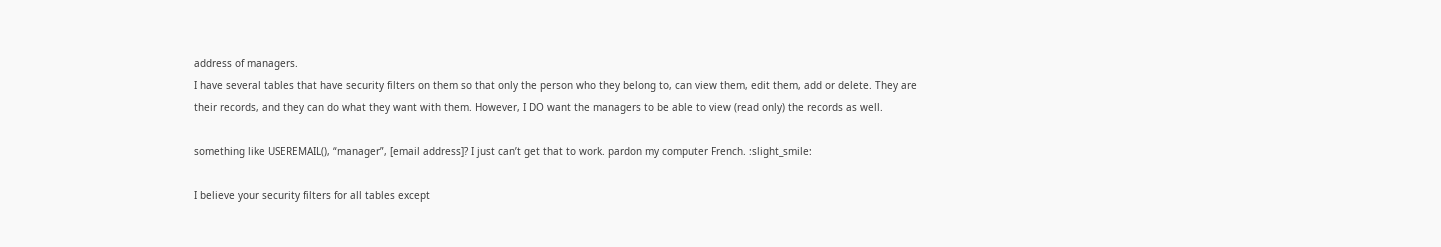address of managers.
I have several tables that have security filters on them so that only the person who they belong to, can view them, edit them, add or delete. They are their records, and they can do what they want with them. However, I DO want the managers to be able to view (read only) the records as well.

something like USEREMAIL(), “manager”, [email address]? I just can’t get that to work. pardon my computer French. :slight_smile:

I believe your security filters for all tables except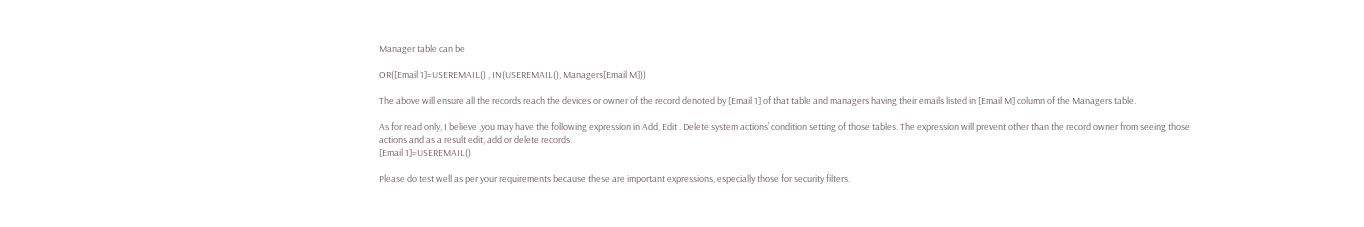Manager table can be

OR([Email 1]=USEREMAIL() , IN(USEREMAIL(), Managers[Email M]))

The above will ensure all the records reach the devices or owner of the record denoted by [Email 1] of that table and managers having their emails listed in [Email M] column of the Managers table.

As for read only, I believe ,you may have the following expression in Add, Edit . Delete system actions’ condition setting of those tables. The expression will prevent other than the record owner from seeing those actions and as a result edit, add or delete records.
[Email 1]=USEREMAIL()

Please do test well as per your requirements because these are important expressions, especially those for security filters.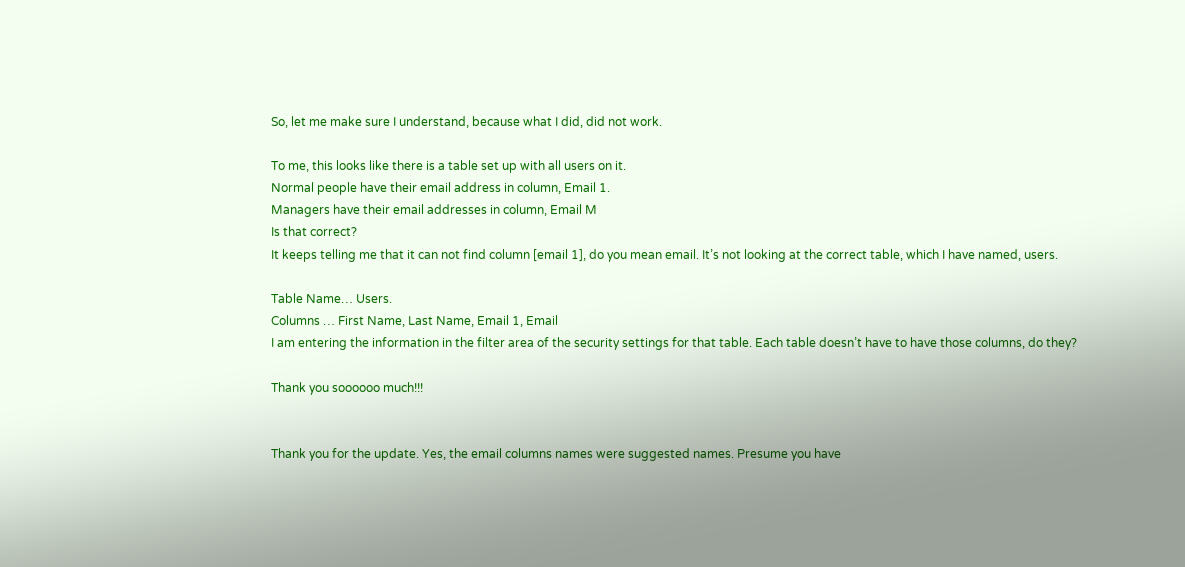So, let me make sure I understand, because what I did, did not work.

To me, this looks like there is a table set up with all users on it.
Normal people have their email address in column, Email 1.
Managers have their email addresses in column, Email M
Is that correct?
It keeps telling me that it can not find column [email 1], do you mean email. It’s not looking at the correct table, which I have named, users.

Table Name… Users.
Columns … First Name, Last Name, Email 1, Email
I am entering the information in the filter area of the security settings for that table. Each table doesn’t have to have those columns, do they?

Thank you soooooo much!!!


Thank you for the update. Yes, the email columns names were suggested names. Presume you have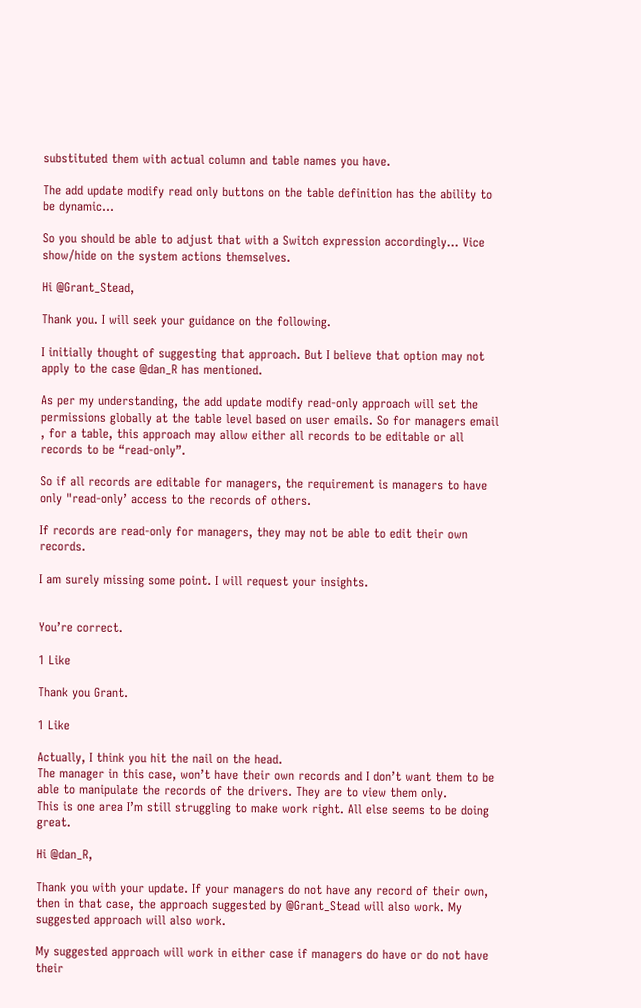substituted them with actual column and table names you have.

The add update modify read only buttons on the table definition has the ability to be dynamic…

So you should be able to adjust that with a Switch expression accordingly… Vice show/hide on the system actions themselves.

Hi @Grant_Stead,

Thank you. I will seek your guidance on the following.

I initially thought of suggesting that approach. But I believe that option may not apply to the case @dan_R has mentioned.

As per my understanding, the add update modify read-only approach will set the permissions globally at the table level based on user emails. So for managers email , for a table, this approach may allow either all records to be editable or all records to be “read-only”.

So if all records are editable for managers, the requirement is managers to have only "read-only’ access to the records of others.

If records are read-only for managers, they may not be able to edit their own records.

I am surely missing some point. I will request your insights.


You’re correct.

1 Like

Thank you Grant.

1 Like

Actually, I think you hit the nail on the head.
The manager in this case, won’t have their own records and I don’t want them to be able to manipulate the records of the drivers. They are to view them only.
This is one area I’m still struggling to make work right. All else seems to be doing great.

Hi @dan_R,

Thank you with your update. If your managers do not have any record of their own, then in that case, the approach suggested by @Grant_Stead will also work. My suggested approach will also work.

My suggested approach will work in either case if managers do have or do not have their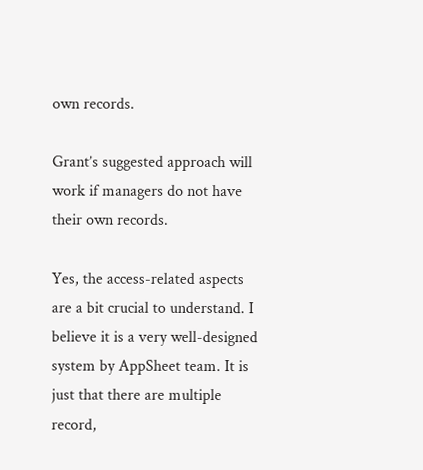own records.

Grant’s suggested approach will work if managers do not have their own records.

Yes, the access-related aspects are a bit crucial to understand. I believe it is a very well-designed system by AppSheet team. It is just that there are multiple record,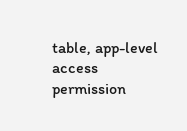table, app-level access permission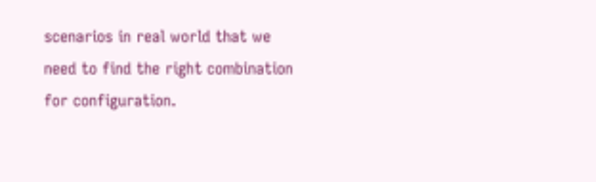scenarios in real world that we need to find the right combination for configuration.